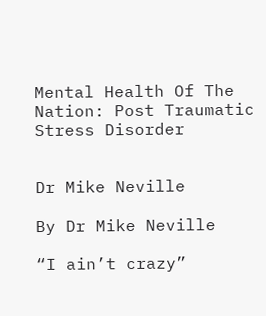Mental Health Of The Nation: Post Traumatic Stress Disorder


Dr Mike Neville

By Dr Mike Neville

“I ain’t crazy”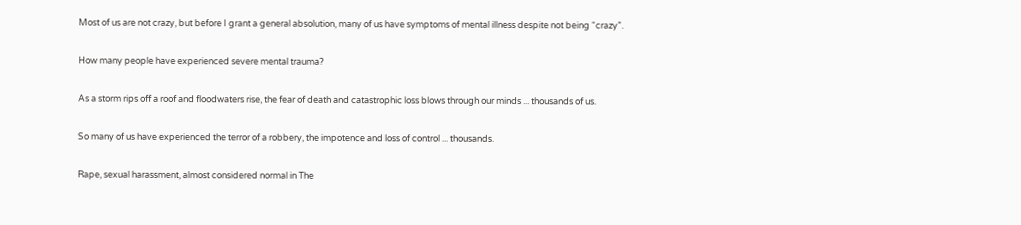Most of us are not crazy, but before I grant a general absolution, many of us have symptoms of mental illness despite not being “crazy”.

How many people have experienced severe mental trauma?

As a storm rips off a roof and floodwaters rise, the fear of death and catastrophic loss blows through our minds ... thousands of us.

So many of us have experienced the terror of a robbery, the impotence and loss of control ... thousands.

Rape, sexual harassment, almost considered normal in The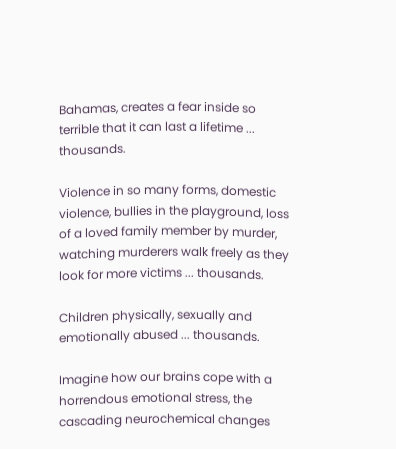Bahamas, creates a fear inside so terrible that it can last a lifetime ... thousands.

Violence in so many forms, domestic violence, bullies in the playground, loss of a loved family member by murder, watching murderers walk freely as they look for more victims ... thousands.

Children physically, sexually and emotionally abused ... thousands.

Imagine how our brains cope with a horrendous emotional stress, the cascading neurochemical changes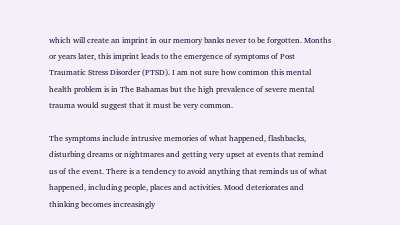which will create an imprint in our memory banks never to be forgotten. Months or years later, this imprint leads to the emergence of symptoms of Post Traumatic Stress Disorder (PTSD). I am not sure how common this mental health problem is in The Bahamas but the high prevalence of severe mental trauma would suggest that it must be very common.

The symptoms include intrusive memories of what happened, flashbacks, disturbing dreams or nightmares and getting very upset at events that remind us of the event. There is a tendency to avoid anything that reminds us of what happened, including people, places and activities. Mood deteriorates and thinking becomes increasingly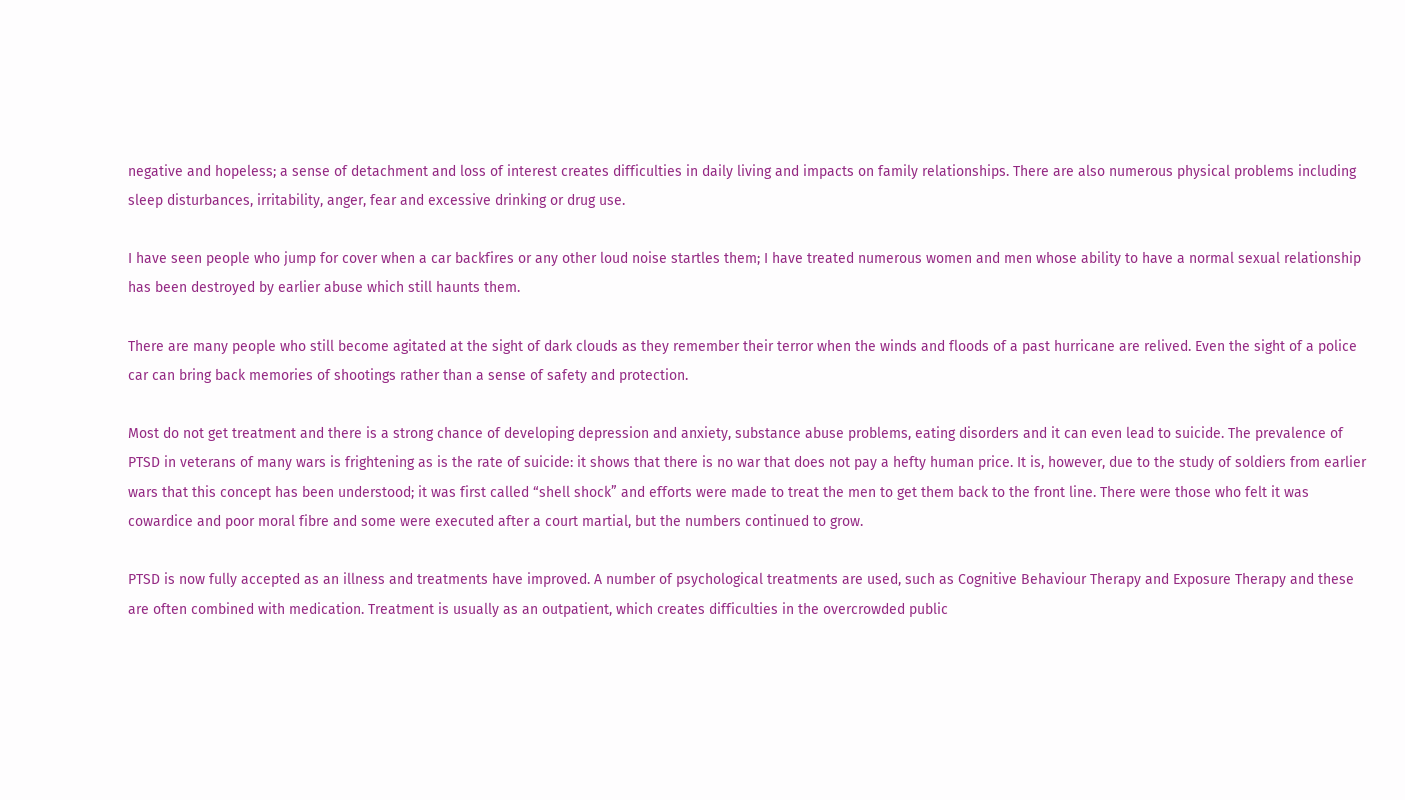negative and hopeless; a sense of detachment and loss of interest creates difficulties in daily living and impacts on family relationships. There are also numerous physical problems including sleep disturbances, irritability, anger, fear and excessive drinking or drug use.

I have seen people who jump for cover when a car backfires or any other loud noise startles them; I have treated numerous women and men whose ability to have a normal sexual relationship has been destroyed by earlier abuse which still haunts them.

There are many people who still become agitated at the sight of dark clouds as they remember their terror when the winds and floods of a past hurricane are relived. Even the sight of a police car can bring back memories of shootings rather than a sense of safety and protection.

Most do not get treatment and there is a strong chance of developing depression and anxiety, substance abuse problems, eating disorders and it can even lead to suicide. The prevalence of PTSD in veterans of many wars is frightening as is the rate of suicide: it shows that there is no war that does not pay a hefty human price. It is, however, due to the study of soldiers from earlier wars that this concept has been understood; it was first called “shell shock” and efforts were made to treat the men to get them back to the front line. There were those who felt it was cowardice and poor moral fibre and some were executed after a court martial, but the numbers continued to grow.

PTSD is now fully accepted as an illness and treatments have improved. A number of psychological treatments are used, such as Cognitive Behaviour Therapy and Exposure Therapy and these are often combined with medication. Treatment is usually as an outpatient, which creates difficulties in the overcrowded public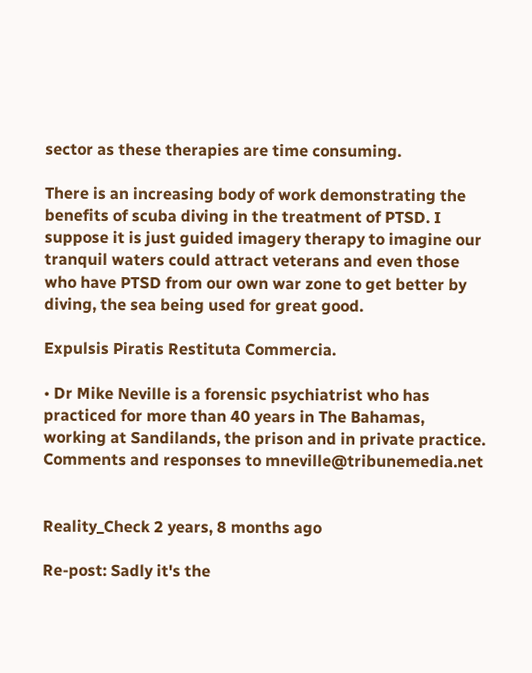sector as these therapies are time consuming.

There is an increasing body of work demonstrating the benefits of scuba diving in the treatment of PTSD. I suppose it is just guided imagery therapy to imagine our tranquil waters could attract veterans and even those who have PTSD from our own war zone to get better by diving, the sea being used for great good.

Expulsis Piratis Restituta Commercia.

• Dr Mike Neville is a forensic psychiatrist who has practiced for more than 40 years in The Bahamas, working at Sandilands, the prison and in private practice. Comments and responses to mneville@tribunemedia.net


Reality_Check 2 years, 8 months ago

Re-post: Sadly it's the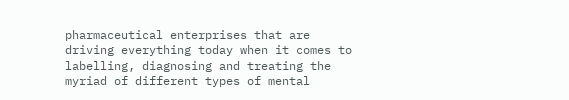pharmaceutical enterprises that are driving everything today when it comes to labelling, diagnosing and treating the myriad of different types of mental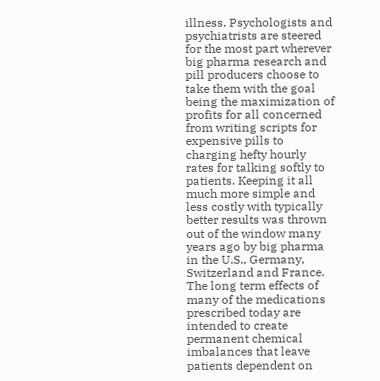illness. Psychologists and psychiatrists are steered for the most part wherever big pharma research and pill producers choose to take them with the goal being the maximization of profits for all concerned from writing scripts for expensive pills to charging hefty hourly rates for talking softly to patients. Keeping it all much more simple and less costly with typically better results was thrown out of the window many years ago by big pharma in the U.S., Germany, Switzerland and France. The long term effects of many of the medications prescribed today are intended to create permanent chemical imbalances that leave patients dependent on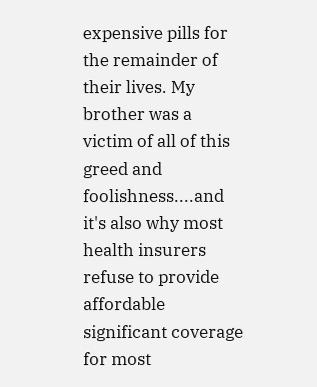expensive pills for the remainder of their lives. My brother was a victim of all of this greed and foolishness....and it's also why most health insurers refuse to provide affordable significant coverage for most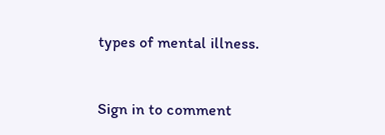types of mental illness.


Sign in to comment